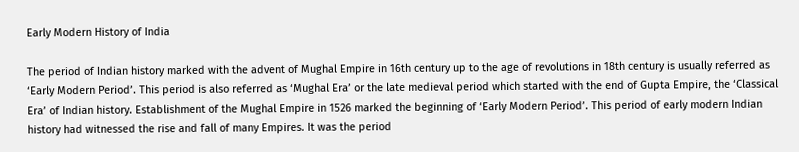Early Modern History of India

The period of Indian history marked with the advent of Mughal Empire in 16th century up to the age of revolutions in 18th century is usually referred as ‘Early Modern Period’. This period is also referred as ‘Mughal Era’ or the late medieval period which started with the end of Gupta Empire, the ‘Classical Era’ of Indian history. Establishment of the Mughal Empire in 1526 marked the beginning of ‘Early Modern Period’. This period of early modern Indian history had witnessed the rise and fall of many Empires. It was the period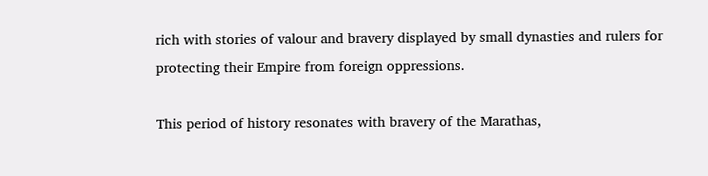rich with stories of valour and bravery displayed by small dynasties and rulers for protecting their Empire from foreign oppressions.

This period of history resonates with bravery of the Marathas,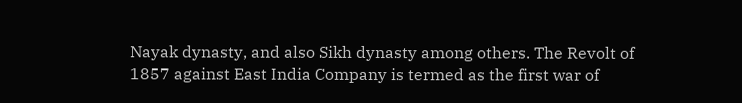Nayak dynasty, and also Sikh dynasty among others. The Revolt of 1857 against East India Company is termed as the first war of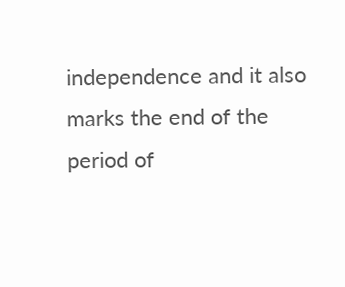independence and it also marks the end of the period of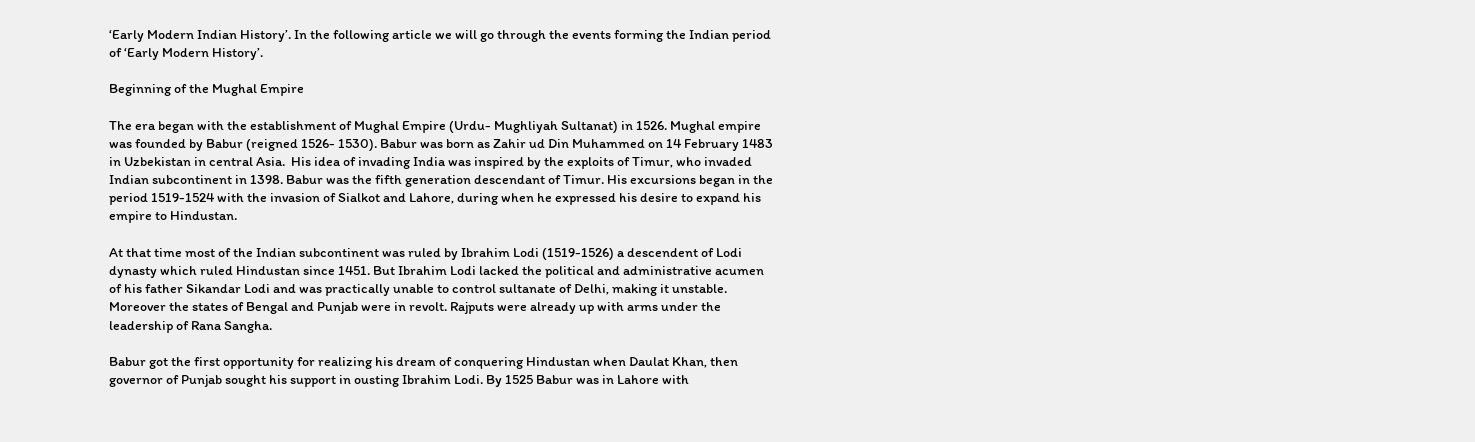‘Early Modern Indian History’. In the following article we will go through the events forming the Indian period of ‘Early Modern History’.

Beginning of the Mughal Empire

The era began with the establishment of Mughal Empire (Urdu- Mughliyah Sultanat) in 1526. Mughal empire was founded by Babur (reigned 1526- 1530). Babur was born as Zahir ud Din Muhammed on 14 February 1483 in Uzbekistan in central Asia.  His idea of invading India was inspired by the exploits of Timur, who invaded Indian subcontinent in 1398. Babur was the fifth generation descendant of Timur. His excursions began in the period 1519-1524 with the invasion of Sialkot and Lahore, during when he expressed his desire to expand his empire to Hindustan.

At that time most of the Indian subcontinent was ruled by Ibrahim Lodi (1519-1526) a descendent of Lodi dynasty which ruled Hindustan since 1451. But Ibrahim Lodi lacked the political and administrative acumen of his father Sikandar Lodi and was practically unable to control sultanate of Delhi, making it unstable. Moreover the states of Bengal and Punjab were in revolt. Rajputs were already up with arms under the leadership of Rana Sangha.

Babur got the first opportunity for realizing his dream of conquering Hindustan when Daulat Khan, then governor of Punjab sought his support in ousting Ibrahim Lodi. By 1525 Babur was in Lahore with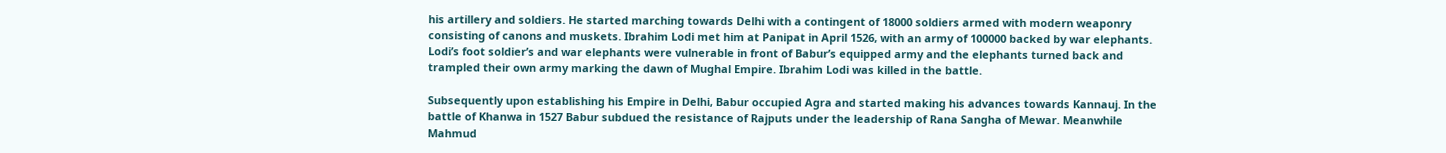his artillery and soldiers. He started marching towards Delhi with a contingent of 18000 soldiers armed with modern weaponry consisting of canons and muskets. Ibrahim Lodi met him at Panipat in April 1526, with an army of 100000 backed by war elephants. Lodi’s foot soldier’s and war elephants were vulnerable in front of Babur’s equipped army and the elephants turned back and trampled their own army marking the dawn of Mughal Empire. Ibrahim Lodi was killed in the battle.

Subsequently upon establishing his Empire in Delhi, Babur occupied Agra and started making his advances towards Kannauj. In the battle of Khanwa in 1527 Babur subdued the resistance of Rajputs under the leadership of Rana Sangha of Mewar. Meanwhile Mahmud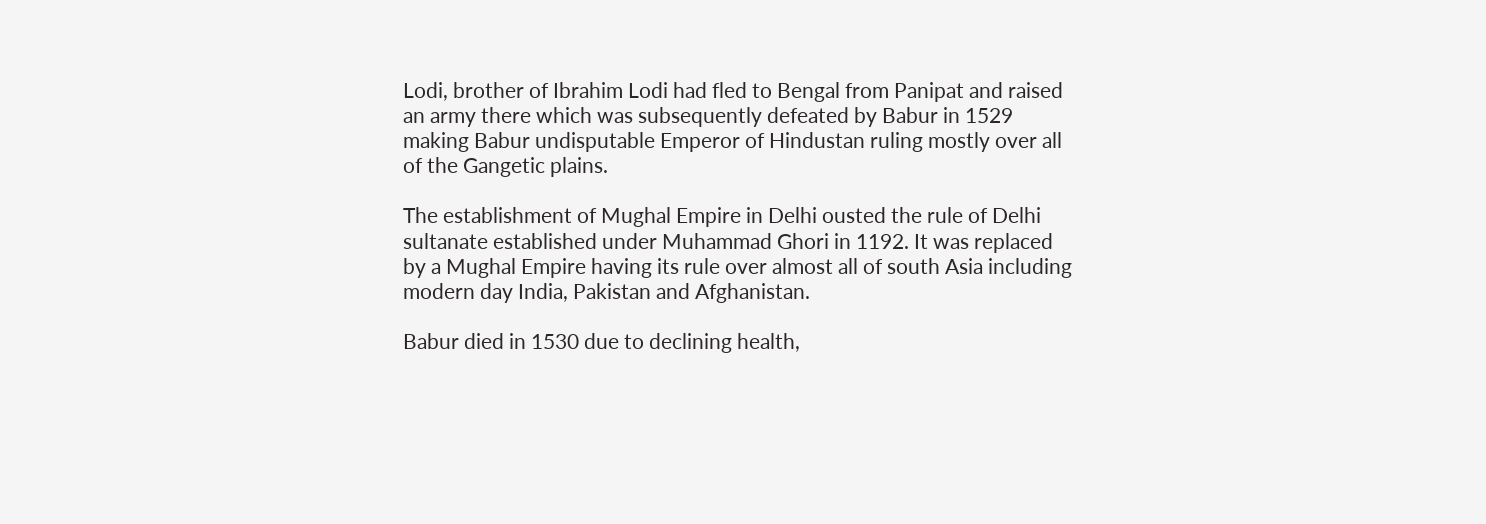Lodi, brother of Ibrahim Lodi had fled to Bengal from Panipat and raised an army there which was subsequently defeated by Babur in 1529 making Babur undisputable Emperor of Hindustan ruling mostly over all of the Gangetic plains.

The establishment of Mughal Empire in Delhi ousted the rule of Delhi sultanate established under Muhammad Ghori in 1192. It was replaced by a Mughal Empire having its rule over almost all of south Asia including modern day India, Pakistan and Afghanistan.

Babur died in 1530 due to declining health,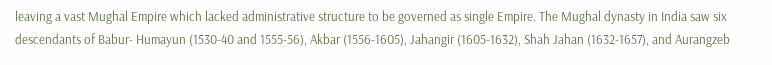leaving a vast Mughal Empire which lacked administrative structure to be governed as single Empire. The Mughal dynasty in India saw six descendants of Babur- Humayun (1530-40 and 1555-56), Akbar (1556-1605), Jahangir (1605-1632), Shah Jahan (1632-1657), and Aurangzeb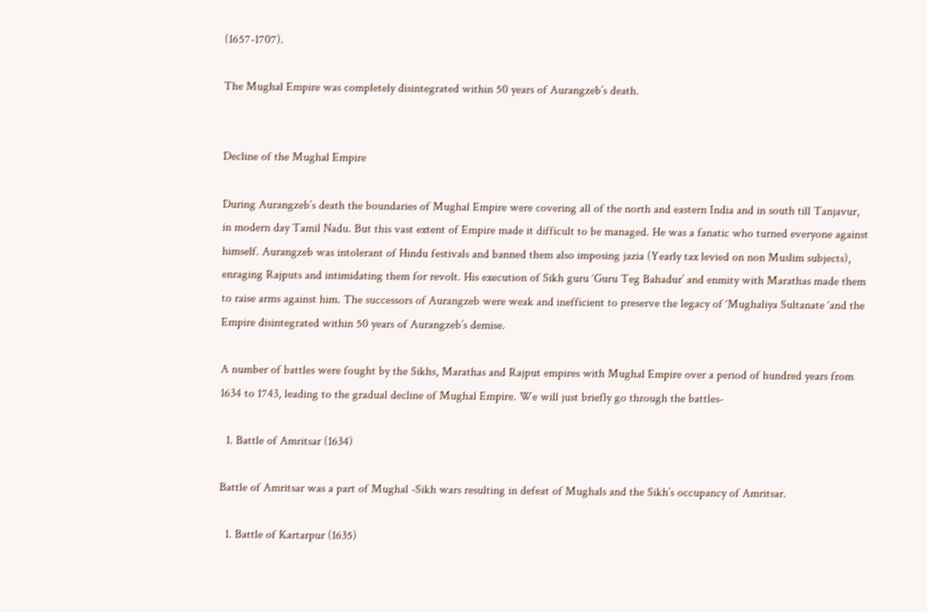(1657-1707).

The Mughal Empire was completely disintegrated within 50 years of Aurangzeb’s death.


Decline of the Mughal Empire

During Aurangzeb’s death the boundaries of Mughal Empire were covering all of the north and eastern India and in south till Tanjavur, in modern day Tamil Nadu. But this vast extent of Empire made it difficult to be managed. He was a fanatic who turned everyone against himself. Aurangzeb was intolerant of Hindu festivals and banned them also imposing jazia (Yearly tax levied on non Muslim subjects), enraging Rajputs and intimidating them for revolt. His execution of Sikh guru ‘Guru Teg Bahadur’ and enmity with Marathas made them to raise arms against him. The successors of Aurangzeb were weak and inefficient to preserve the legacy of ‘Mughaliya Sultanate ‘and the Empire disintegrated within 50 years of Aurangzeb’s demise.

A number of battles were fought by the Sikhs, Marathas and Rajput empires with Mughal Empire over a period of hundred years from 1634 to 1743, leading to the gradual decline of Mughal Empire. We will just briefly go through the battles-

  1. Battle of Amritsar (1634)

Battle of Amritsar was a part of Mughal -Sikh wars resulting in defeat of Mughals and the Sikh’s occupancy of Amritsar.

  1. Battle of Kartarpur (1635)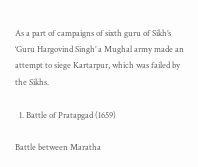As a part of campaigns of sixth guru of Sikh’s ‘Guru Hargovind Singh’ a Mughal army made an attempt to siege Kartarpur, which was failed by the Sikhs.

  1. Battle of Pratapgad (1659)

Battle between Maratha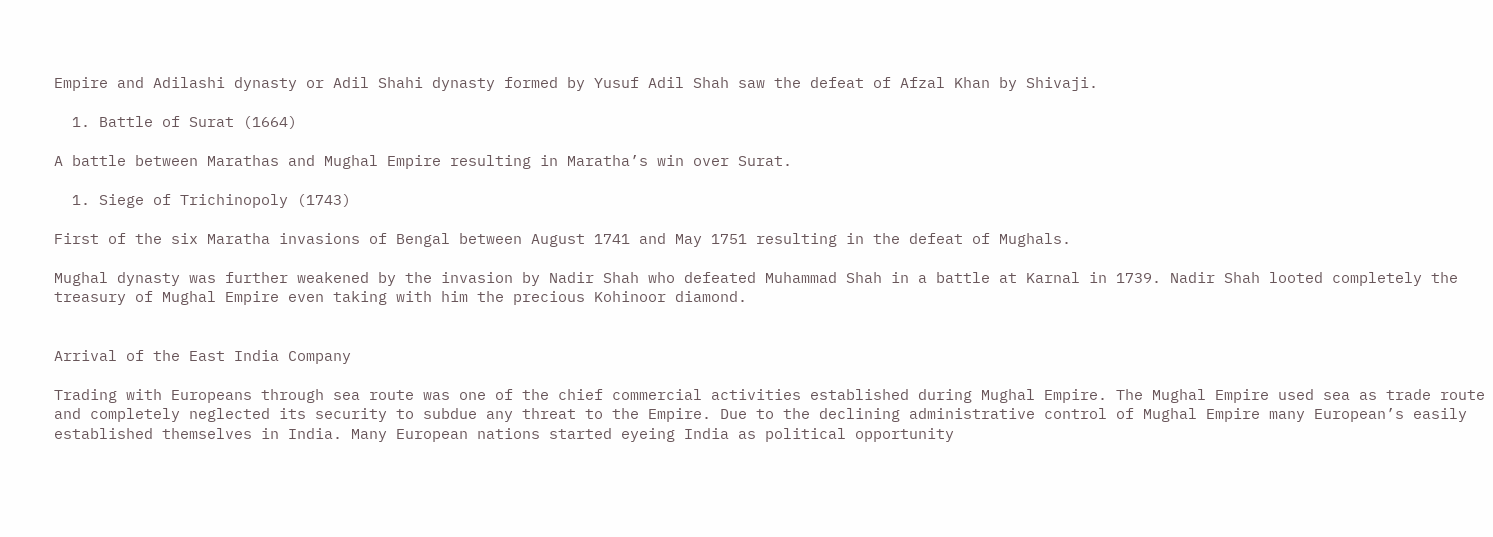Empire and Adilashi dynasty or Adil Shahi dynasty formed by Yusuf Adil Shah saw the defeat of Afzal Khan by Shivaji.

  1. Battle of Surat (1664)

A battle between Marathas and Mughal Empire resulting in Maratha’s win over Surat.

  1. Siege of Trichinopoly (1743)

First of the six Maratha invasions of Bengal between August 1741 and May 1751 resulting in the defeat of Mughals.

Mughal dynasty was further weakened by the invasion by Nadir Shah who defeated Muhammad Shah in a battle at Karnal in 1739. Nadir Shah looted completely the treasury of Mughal Empire even taking with him the precious Kohinoor diamond.


Arrival of the East India Company

Trading with Europeans through sea route was one of the chief commercial activities established during Mughal Empire. The Mughal Empire used sea as trade route and completely neglected its security to subdue any threat to the Empire. Due to the declining administrative control of Mughal Empire many European’s easily established themselves in India. Many European nations started eyeing India as political opportunity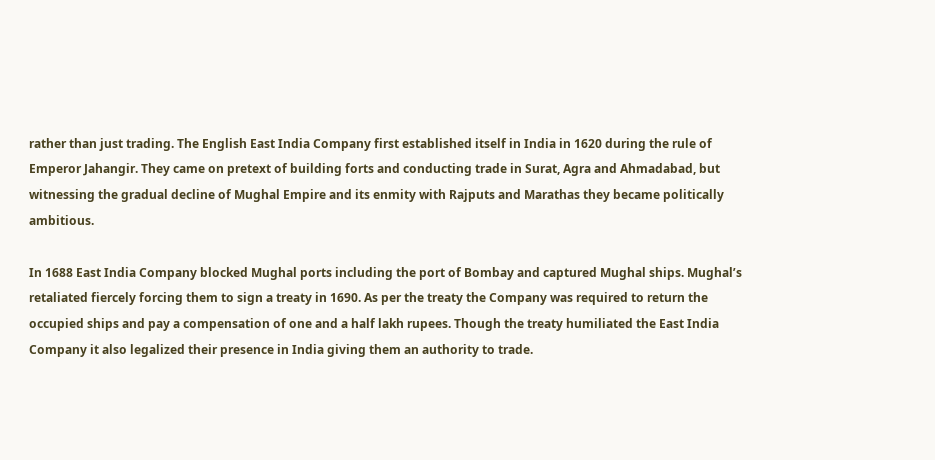rather than just trading. The English East India Company first established itself in India in 1620 during the rule of Emperor Jahangir. They came on pretext of building forts and conducting trade in Surat, Agra and Ahmadabad, but witnessing the gradual decline of Mughal Empire and its enmity with Rajputs and Marathas they became politically ambitious.

In 1688 East India Company blocked Mughal ports including the port of Bombay and captured Mughal ships. Mughal’s retaliated fiercely forcing them to sign a treaty in 1690. As per the treaty the Company was required to return the occupied ships and pay a compensation of one and a half lakh rupees. Though the treaty humiliated the East India Company it also legalized their presence in India giving them an authority to trade.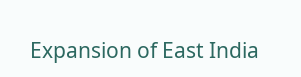Expansion of East India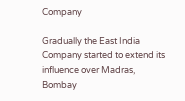Company

Gradually the East India Company started to extend its influence over Madras, Bombay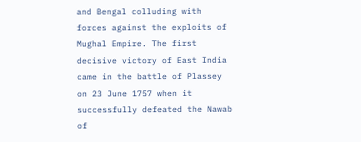and Bengal colluding with forces against the exploits of Mughal Empire. The first decisive victory of East India came in the battle of Plassey on 23 June 1757 when it successfully defeated the Nawab of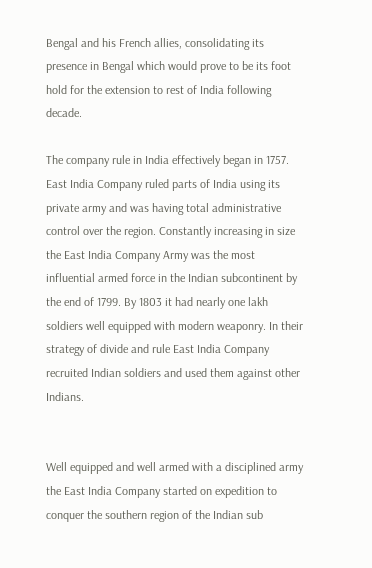Bengal and his French allies, consolidating its presence in Bengal which would prove to be its foot hold for the extension to rest of India following decade.

The company rule in India effectively began in 1757. East India Company ruled parts of India using its private army and was having total administrative control over the region. Constantly increasing in size the East India Company Army was the most influential armed force in the Indian subcontinent by the end of 1799. By 1803 it had nearly one lakh soldiers well equipped with modern weaponry. In their strategy of divide and rule East India Company recruited Indian soldiers and used them against other Indians.


Well equipped and well armed with a disciplined army the East India Company started on expedition to conquer the southern region of the Indian sub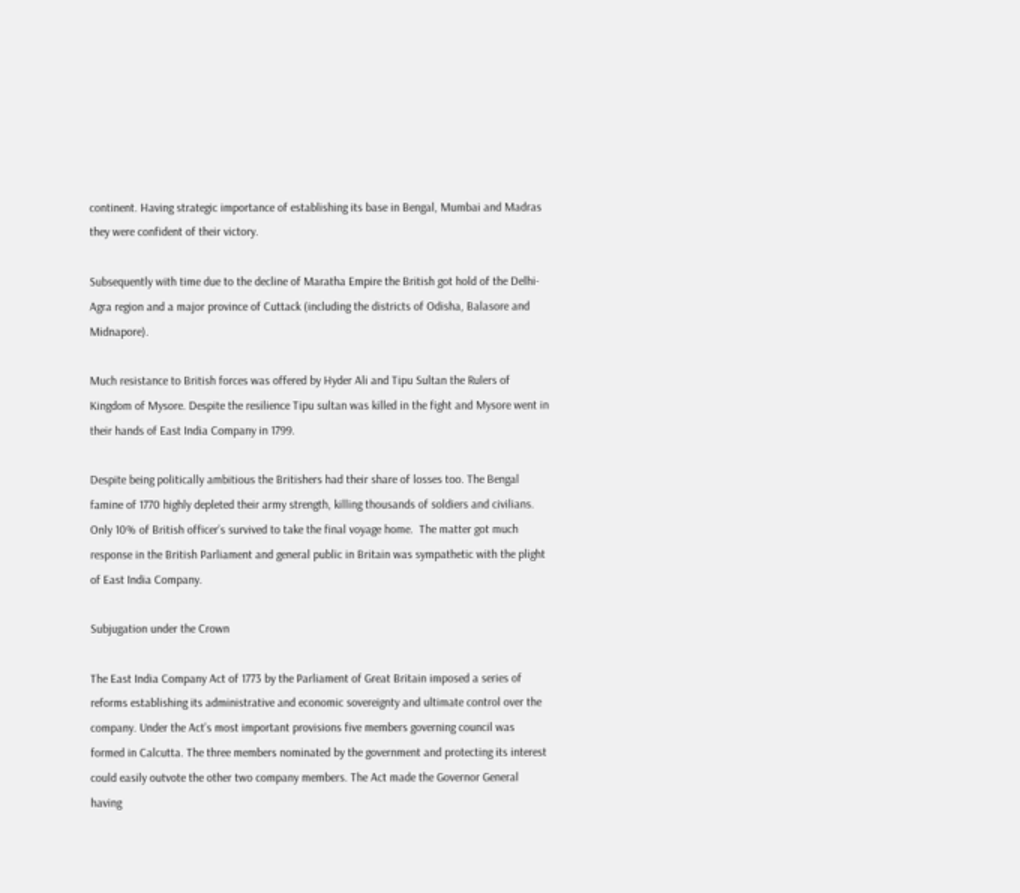continent. Having strategic importance of establishing its base in Bengal, Mumbai and Madras they were confident of their victory.

Subsequently with time due to the decline of Maratha Empire the British got hold of the Delhi-Agra region and a major province of Cuttack (including the districts of Odisha, Balasore and Midnapore).

Much resistance to British forces was offered by Hyder Ali and Tipu Sultan the Rulers of Kingdom of Mysore. Despite the resilience Tipu sultan was killed in the fight and Mysore went in their hands of East India Company in 1799.

Despite being politically ambitious the Britishers had their share of losses too. The Bengal famine of 1770 highly depleted their army strength, killing thousands of soldiers and civilians. Only 10% of British officer’s survived to take the final voyage home.  The matter got much response in the British Parliament and general public in Britain was sympathetic with the plight of East India Company.

Subjugation under the Crown

The East India Company Act of 1773 by the Parliament of Great Britain imposed a series of reforms establishing its administrative and economic sovereignty and ultimate control over the company. Under the Act’s most important provisions five members governing council was formed in Calcutta. The three members nominated by the government and protecting its interest could easily outvote the other two company members. The Act made the Governor General having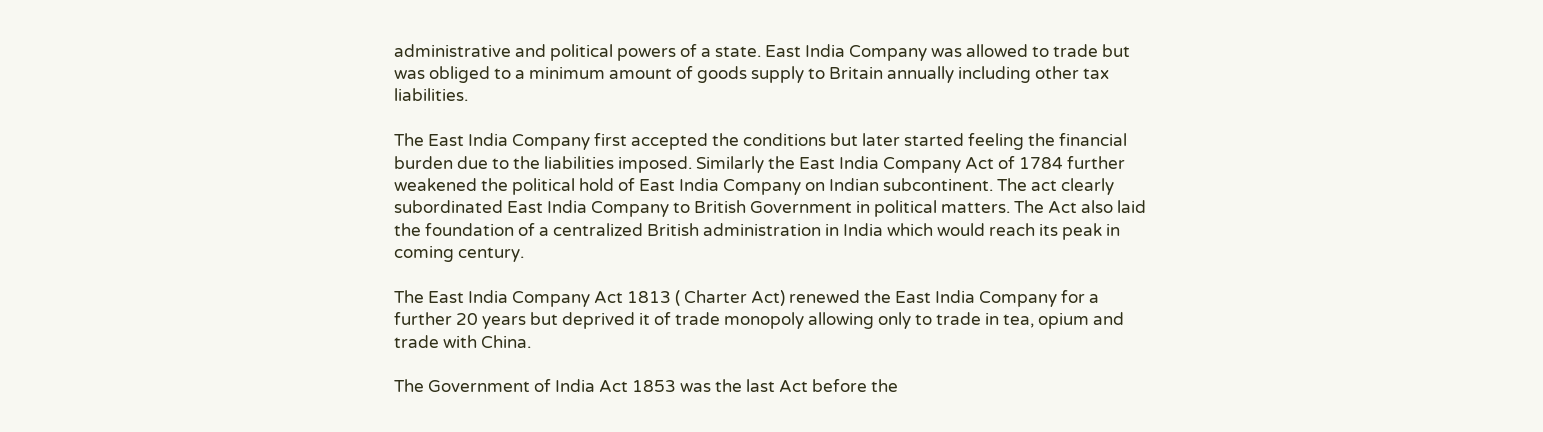administrative and political powers of a state. East India Company was allowed to trade but was obliged to a minimum amount of goods supply to Britain annually including other tax liabilities.

The East India Company first accepted the conditions but later started feeling the financial burden due to the liabilities imposed. Similarly the East India Company Act of 1784 further weakened the political hold of East India Company on Indian subcontinent. The act clearly subordinated East India Company to British Government in political matters. The Act also laid the foundation of a centralized British administration in India which would reach its peak in coming century.

The East India Company Act 1813 ( Charter Act) renewed the East India Company for a further 20 years but deprived it of trade monopoly allowing only to trade in tea, opium and  trade with China.

The Government of India Act 1853 was the last Act before the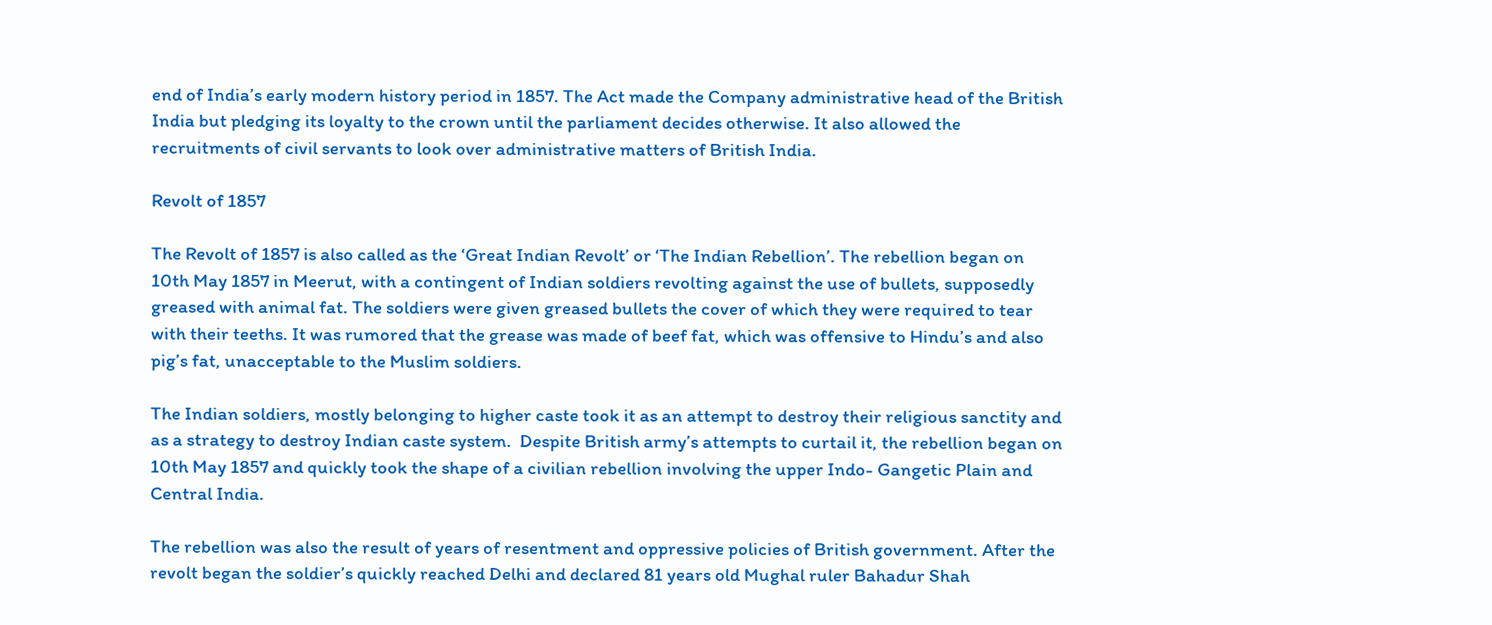end of India’s early modern history period in 1857. The Act made the Company administrative head of the British India but pledging its loyalty to the crown until the parliament decides otherwise. It also allowed the recruitments of civil servants to look over administrative matters of British India.

Revolt of 1857

The Revolt of 1857 is also called as the ‘Great Indian Revolt’ or ‘The Indian Rebellion’. The rebellion began on 10th May 1857 in Meerut, with a contingent of Indian soldiers revolting against the use of bullets, supposedly greased with animal fat. The soldiers were given greased bullets the cover of which they were required to tear with their teeths. It was rumored that the grease was made of beef fat, which was offensive to Hindu’s and also pig’s fat, unacceptable to the Muslim soldiers.

The Indian soldiers, mostly belonging to higher caste took it as an attempt to destroy their religious sanctity and as a strategy to destroy Indian caste system.  Despite British army’s attempts to curtail it, the rebellion began on 10th May 1857 and quickly took the shape of a civilian rebellion involving the upper Indo- Gangetic Plain and Central India.

The rebellion was also the result of years of resentment and oppressive policies of British government. After the revolt began the soldier’s quickly reached Delhi and declared 81 years old Mughal ruler Bahadur Shah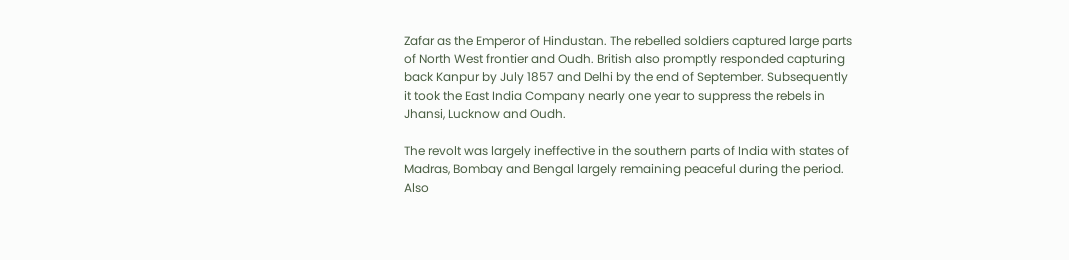Zafar as the Emperor of Hindustan. The rebelled soldiers captured large parts of North West frontier and Oudh. British also promptly responded capturing back Kanpur by July 1857 and Delhi by the end of September. Subsequently it took the East India Company nearly one year to suppress the rebels in Jhansi, Lucknow and Oudh.

The revolt was largely ineffective in the southern parts of India with states of Madras, Bombay and Bengal largely remaining peaceful during the period. Also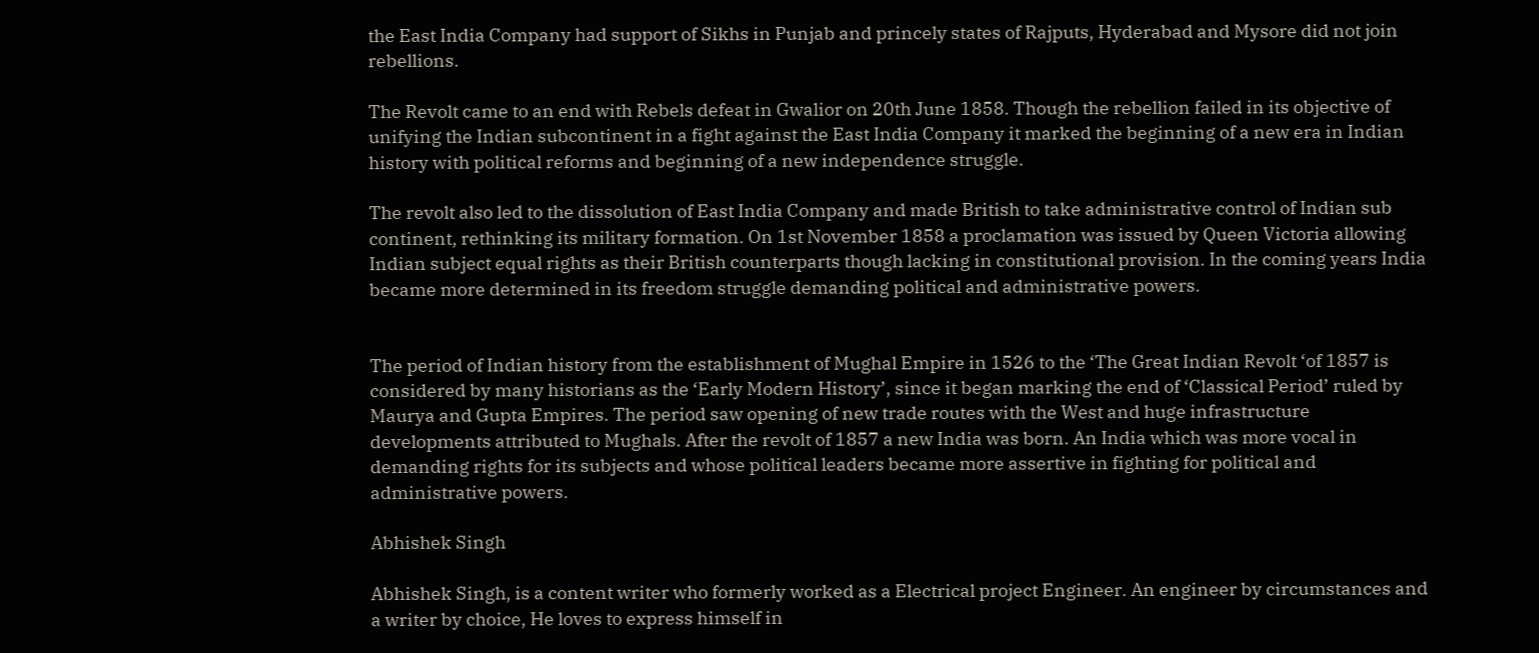the East India Company had support of Sikhs in Punjab and princely states of Rajputs, Hyderabad and Mysore did not join rebellions.

The Revolt came to an end with Rebels defeat in Gwalior on 20th June 1858. Though the rebellion failed in its objective of unifying the Indian subcontinent in a fight against the East India Company it marked the beginning of a new era in Indian history with political reforms and beginning of a new independence struggle.

The revolt also led to the dissolution of East India Company and made British to take administrative control of Indian sub continent, rethinking its military formation. On 1st November 1858 a proclamation was issued by Queen Victoria allowing Indian subject equal rights as their British counterparts though lacking in constitutional provision. In the coming years India became more determined in its freedom struggle demanding political and administrative powers.


The period of Indian history from the establishment of Mughal Empire in 1526 to the ‘The Great Indian Revolt ‘of 1857 is considered by many historians as the ‘Early Modern History’, since it began marking the end of ‘Classical Period’ ruled by Maurya and Gupta Empires. The period saw opening of new trade routes with the West and huge infrastructure developments attributed to Mughals. After the revolt of 1857 a new India was born. An India which was more vocal in demanding rights for its subjects and whose political leaders became more assertive in fighting for political and administrative powers.

Abhishek Singh

Abhishek Singh, is a content writer who formerly worked as a Electrical project Engineer. An engineer by circumstances and a writer by choice, He loves to express himself in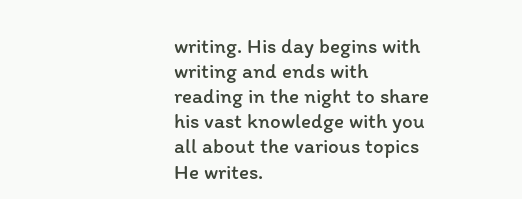writing. His day begins with writing and ends with reading in the night to share his vast knowledge with you all about the various topics He writes.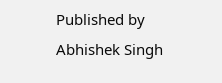Published by
Abhishek Singh